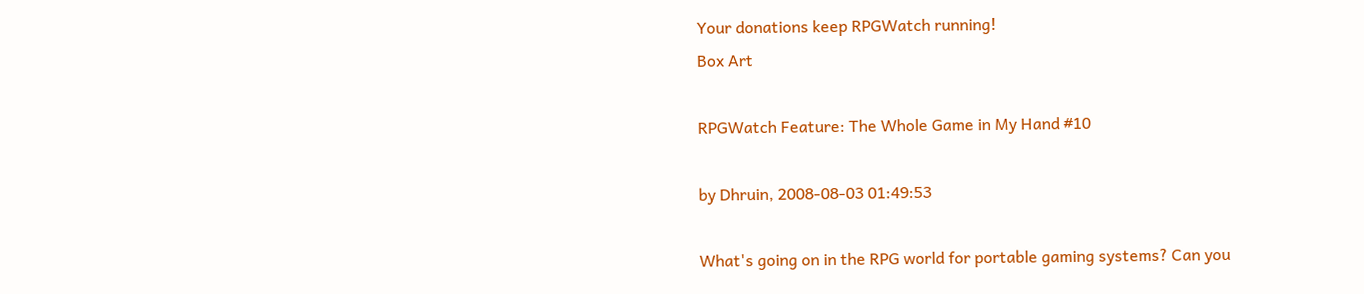Your donations keep RPGWatch running!
Box Art

RPGWatch Feature: The Whole Game in My Hand #10

by Dhruin, 2008-08-03 01:49:53

What's going on in the RPG world for portable gaming systems? Can you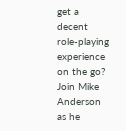get a decent role-playing experience on the go? Join Mike Anderson as he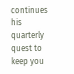continues his quarterly quest to keep you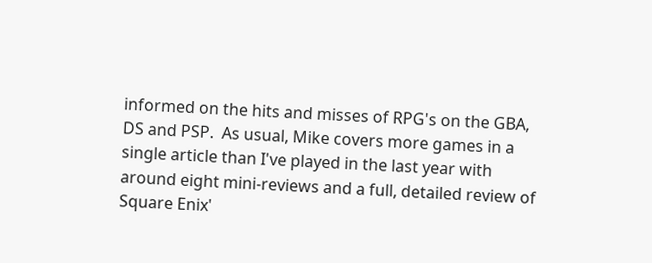informed on the hits and misses of RPG's on the GBA, DS and PSP.  As usual, Mike covers more games in a single article than I've played in the last year with around eight mini-reviews and a full, detailed review of Square Enix'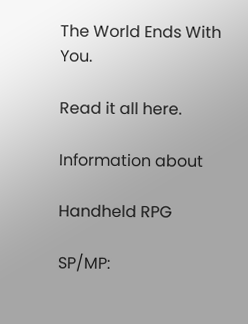The World Ends With You.

Read it all here.

Information about

Handheld RPG

SP/MP: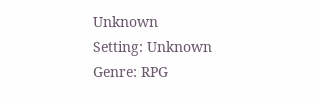Unknown
Setting: Unknown
Genre: RPG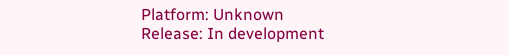Platform: Unknown
Release: In development